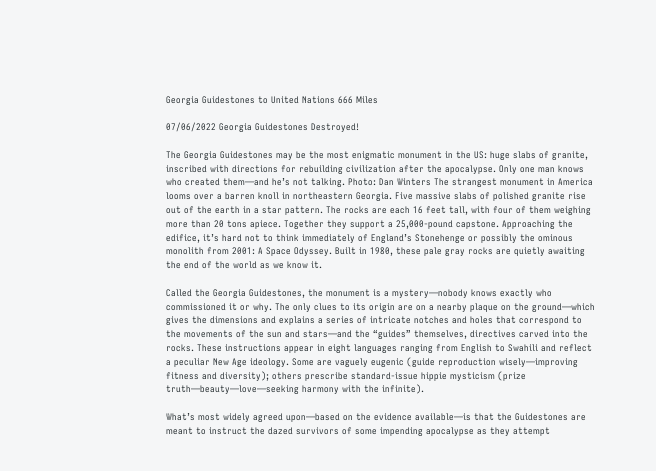Georgia Guidestones to United Nations 666 Miles

07/06/2022 Georgia Guidestones Destroyed!

The Georgia Guidestones may be the most enigmatic monument in the US: huge slabs of granite, inscribed with directions for rebuilding civilization after the apocalypse. Only one man knows who created them—and he’s not talking. Photo: Dan Winters The strangest monument in America looms over a barren knoll in northeastern Georgia. Five massive slabs of polished granite rise out of the earth in a star pattern. The rocks are each 16 feet tall, with four of them weighing more than 20 tons apiece. Together they support a 25,000-pound capstone. Approaching the edifice, it’s hard not to think immediately of England’s Stonehenge or possibly the ominous monolith from 2001: A Space Odyssey. Built in 1980, these pale gray rocks are quietly awaiting the end of the world as we know it.

Called the Georgia Guidestones, the monument is a mystery—nobody knows exactly who commissioned it or why. The only clues to its origin are on a nearby plaque on the ground—which gives the dimensions and explains a series of intricate notches and holes that correspond to the movements of the sun and stars—and the “guides” themselves, directives carved into the rocks. These instructions appear in eight languages ranging from English to Swahili and reflect a peculiar New Age ideology. Some are vaguely eugenic (guide reproduction wisely—improving fitness and diversity); others prescribe standard-issue hippie mysticism (prize truth—beauty—love—seeking harmony with the infinite).

What’s most widely agreed upon—based on the evidence available—is that the Guidestones are meant to instruct the dazed survivors of some impending apocalypse as they attempt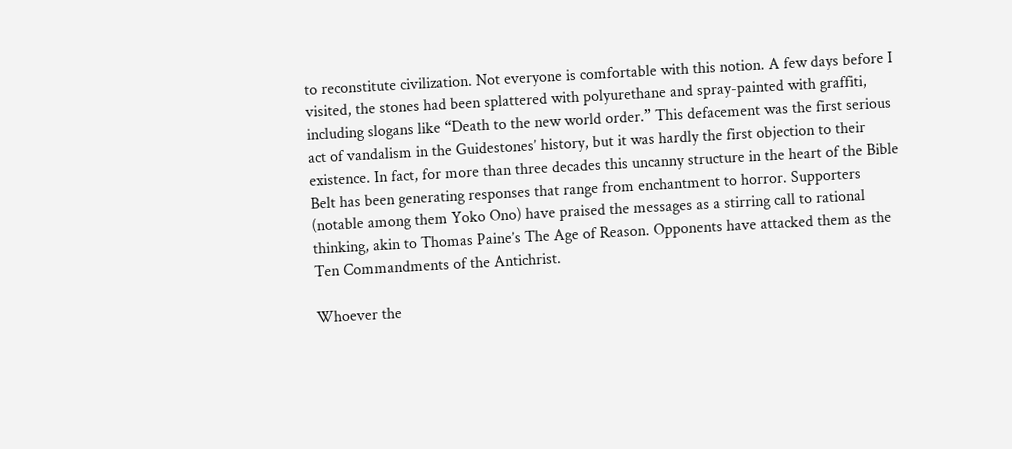to reconstitute civilization. Not everyone is comfortable with this notion. A few days before I visited, the stones had been splattered with polyurethane and spray-painted with graffiti, including slogans like “Death to the new world order.” This defacement was the first serious act of vandalism in the Guidestones’ history, but it was hardly the first objection to their existence. In fact, for more than three decades this uncanny structure in the heart of the Bible Belt has been generating responses that range from enchantment to horror. Supporters (notable among them Yoko Ono) have praised the messages as a stirring call to rational thinking, akin to Thomas Paine’s The Age of Reason. Opponents have attacked them as the Ten Commandments of the Antichrist.

Whoever the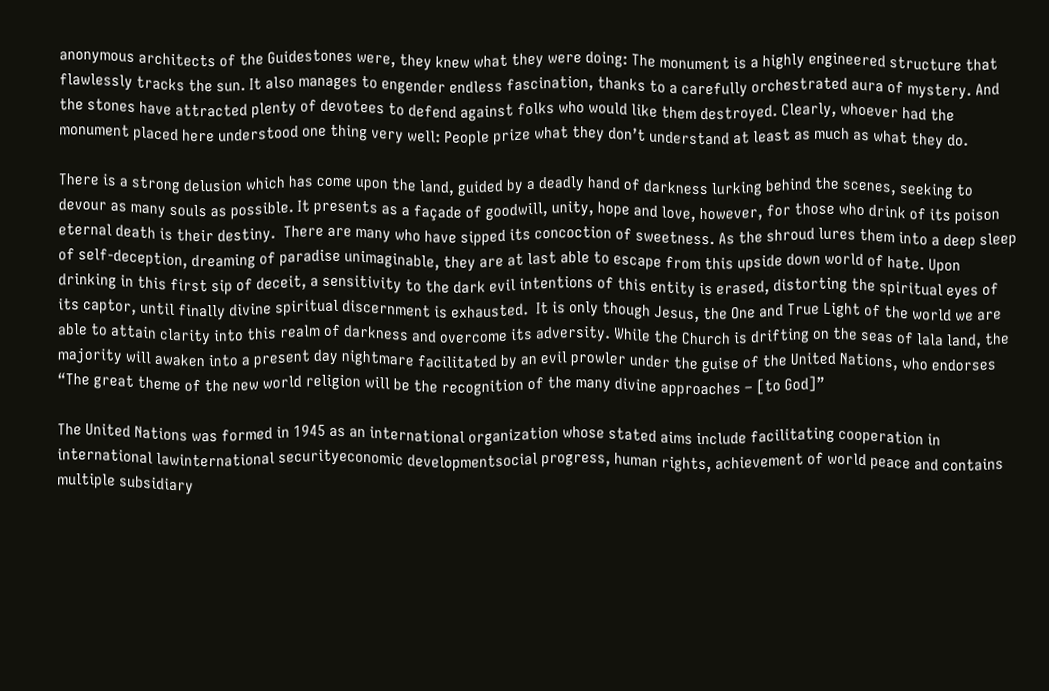anonymous architects of the Guidestones were, they knew what they were doing: The monument is a highly engineered structure that flawlessly tracks the sun. It also manages to engender endless fascination, thanks to a carefully orchestrated aura of mystery. And the stones have attracted plenty of devotees to defend against folks who would like them destroyed. Clearly, whoever had the monument placed here understood one thing very well: People prize what they don’t understand at least as much as what they do.

There is a strong delusion which has come upon the land, guided by a deadly hand of darkness lurking behind the scenes, seeking to devour as many souls as possible. It presents as a façade of goodwill, unity, hope and love, however, for those who drink of its poison eternal death is their destiny.  There are many who have sipped its concoction of sweetness. As the shroud lures them into a deep sleep of self-deception, dreaming of paradise unimaginable, they are at last able to escape from this upside down world of hate. Upon drinking in this first sip of deceit, a sensitivity to the dark evil intentions of this entity is erased, distorting the spiritual eyes of its captor, until finally divine spiritual discernment is exhausted.  It is only though Jesus, the One and True Light of the world we are able to attain clarity into this realm of darkness and overcome its adversity. While the Church is drifting on the seas of lala land, the majority will awaken into a present day nightmare facilitated by an evil prowler under the guise of the United Nations, who endorses “The great theme of the new world religion will be the recognition of the many divine approaches – [to God]”

The United Nations was formed in 1945 as an international organization whose stated aims include facilitating cooperation in international lawinternational securityeconomic developmentsocial progress, human rights, achievement of world peace and contains multiple subsidiary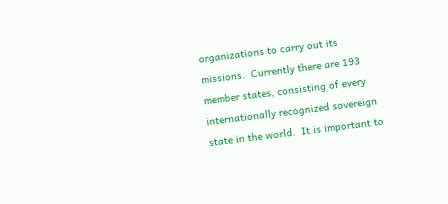organizations to carry out its missions.  Currently there are 193 member states, consisting of every internationally recognized sovereign state in the world.  It is important to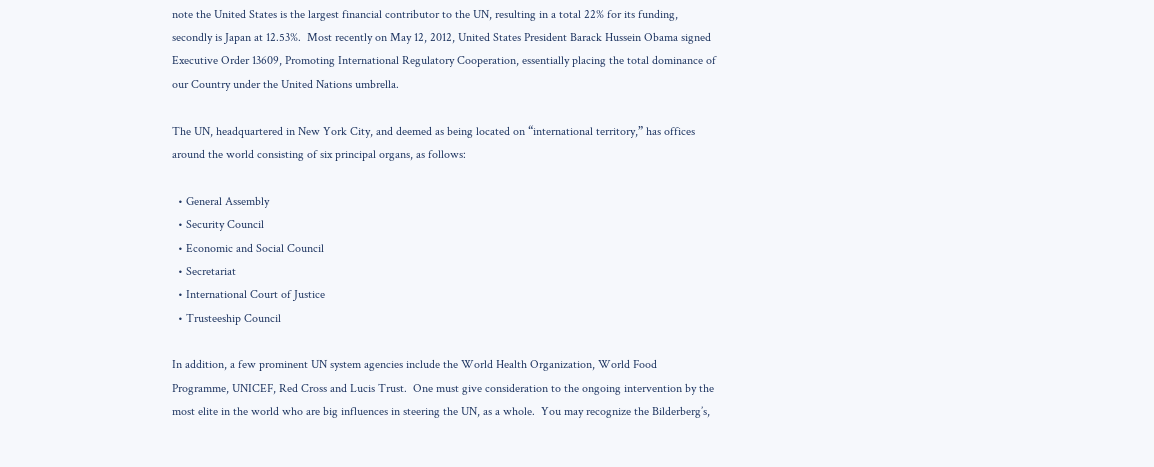note the United States is the largest financial contributor to the UN, resulting in a total 22% for its funding, secondly is Japan at 12.53%.  Most recently on May 12, 2012, United States President Barack Hussein Obama signed Executive Order 13609, Promoting International Regulatory Cooperation, essentially placing the total dominance of our Country under the United Nations umbrella.

The UN, headquartered in New York City, and deemed as being located on “international territory,” has offices around the world consisting of six principal organs, as follows:

  • General Assembly
  • Security Council
  • Economic and Social Council
  • Secretariat
  • International Court of Justice
  • Trusteeship Council

In addition, a few prominent UN system agencies include the World Health Organization, World Food Programme, UNICEF, Red Cross and Lucis Trust.  One must give consideration to the ongoing intervention by the most elite in the world who are big influences in steering the UN, as a whole.  You may recognize the Bilderberg’s,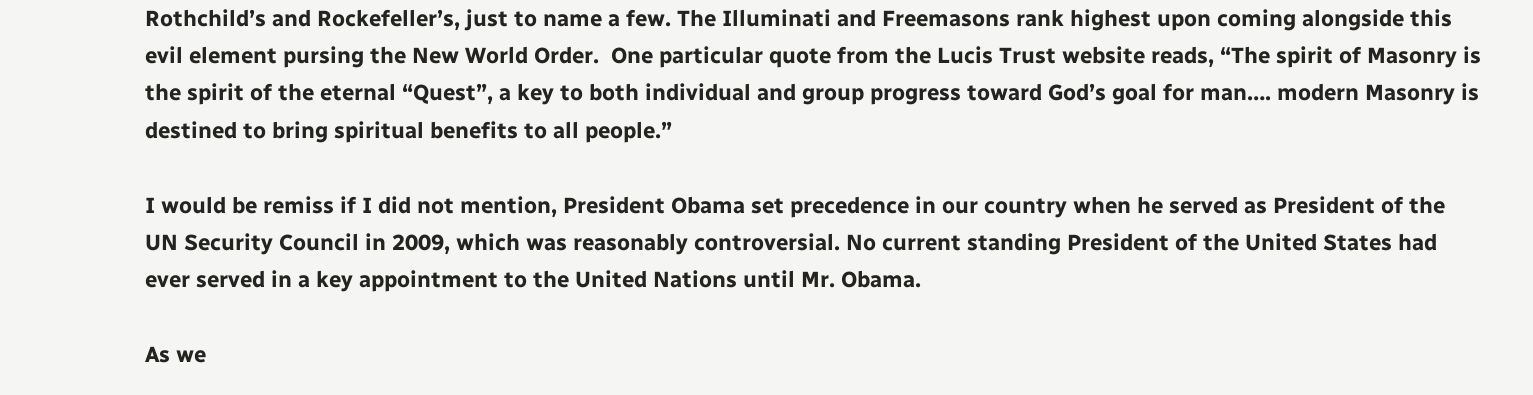Rothchild’s and Rockefeller’s, just to name a few. The Illuminati and Freemasons rank highest upon coming alongside this evil element pursing the New World Order.  One particular quote from the Lucis Trust website reads, “The spirit of Masonry is the spirit of the eternal “Quest”, a key to both individual and group progress toward God’s goal for man…. modern Masonry is destined to bring spiritual benefits to all people.”

I would be remiss if I did not mention, President Obama set precedence in our country when he served as President of the UN Security Council in 2009, which was reasonably controversial. No current standing President of the United States had ever served in a key appointment to the United Nations until Mr. Obama.

As we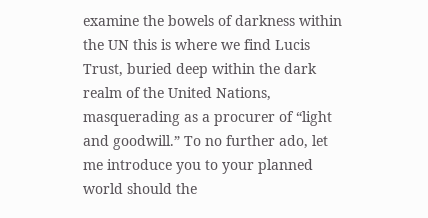examine the bowels of darkness within the UN this is where we find Lucis Trust, buried deep within the dark realm of the United Nations, masquerading as a procurer of “light and goodwill.” To no further ado, let me introduce you to your planned world should the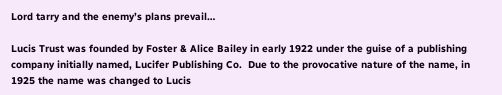Lord tarry and the enemy’s plans prevail…

Lucis Trust was founded by Foster & Alice Bailey in early 1922 under the guise of a publishing company initially named, Lucifer Publishing Co.  Due to the provocative nature of the name, in 1925 the name was changed to Lucis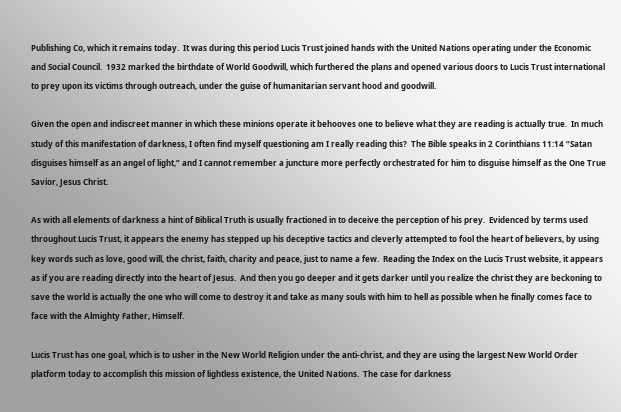Publishing Co, which it remains today.  It was during this period Lucis Trust joined hands with the United Nations operating under the Economic and Social Council.  1932 marked the birthdate of World Goodwill, which furthered the plans and opened various doors to Lucis Trust international to prey upon its victims through outreach, under the guise of humanitarian servant hood and goodwill.

Given the open and indiscreet manner in which these minions operate it behooves one to believe what they are reading is actually true.  In much study of this manifestation of darkness, I often find myself questioning am I really reading this?  The Bible speaks in 2 Corinthians 11:14 “Satan disguises himself as an angel of light,” and I cannot remember a juncture more perfectly orchestrated for him to disguise himself as the One True Savior, Jesus Christ.

As with all elements of darkness a hint of Biblical Truth is usually fractioned in to deceive the perception of his prey.  Evidenced by terms used throughout Lucis Trust, it appears the enemy has stepped up his deceptive tactics and cleverly attempted to fool the heart of believers, by using key words such as love, good will, the christ, faith, charity and peace, just to name a few.  Reading the Index on the Lucis Trust website, it appears as if you are reading directly into the heart of Jesus.  And then you go deeper and it gets darker until you realize the christ they are beckoning to save the world is actually the one who will come to destroy it and take as many souls with him to hell as possible when he finally comes face to face with the Almighty Father, Himself.

Lucis Trust has one goal, which is to usher in the New World Religion under the anti-christ, and they are using the largest New World Order platform today to accomplish this mission of lightless existence, the United Nations.  The case for darkness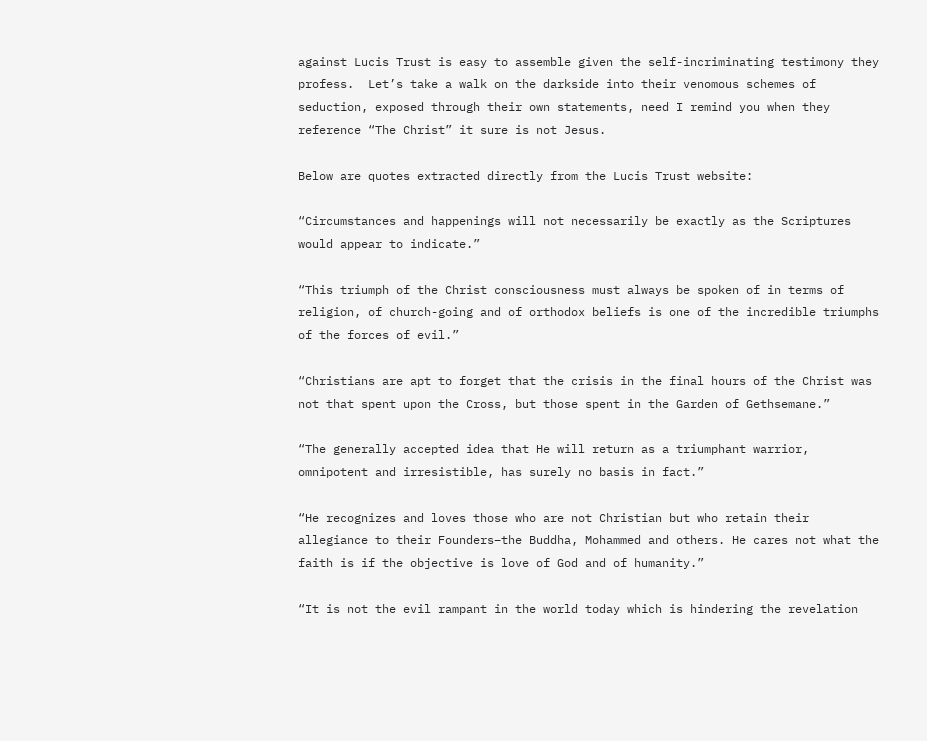against Lucis Trust is easy to assemble given the self-incriminating testimony they profess.  Let’s take a walk on the darkside into their venomous schemes of seduction, exposed through their own statements, need I remind you when they reference “The Christ” it sure is not Jesus.

Below are quotes extracted directly from the Lucis Trust website:

“Circumstances and happenings will not necessarily be exactly as the Scriptures would appear to indicate.”

“This triumph of the Christ consciousness must always be spoken of in terms of religion, of church-going and of orthodox beliefs is one of the incredible triumphs of the forces of evil.”

“Christians are apt to forget that the crisis in the final hours of the Christ was not that spent upon the Cross, but those spent in the Garden of Gethsemane.”

“The generally accepted idea that He will return as a triumphant warrior, omnipotent and irresistible, has surely no basis in fact.”

“He recognizes and loves those who are not Christian but who retain their allegiance to their Founders–the Buddha, Mohammed and others. He cares not what the faith is if the objective is love of God and of humanity.”

“It is not the evil rampant in the world today which is hindering the revelation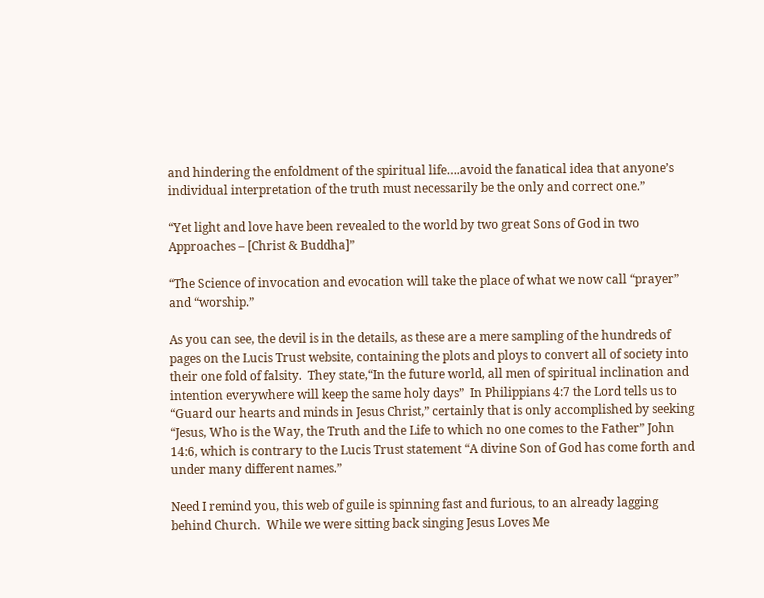and hindering the enfoldment of the spiritual life….avoid the fanatical idea that anyone’s individual interpretation of the truth must necessarily be the only and correct one.”

“Yet light and love have been revealed to the world by two great Sons of God in two Approaches – [Christ & Buddha]”

“The Science of invocation and evocation will take the place of what we now call “prayer” and “worship.”

As you can see, the devil is in the details, as these are a mere sampling of the hundreds of pages on the Lucis Trust website, containing the plots and ploys to convert all of society into their one fold of falsity.  They state,“In the future world, all men of spiritual inclination and intention everywhere will keep the same holy days”  In Philippians 4:7 the Lord tells us to “Guard our hearts and minds in Jesus Christ,” certainly that is only accomplished by seeking “Jesus, Who is the Way, the Truth and the Life to which no one comes to the Father” John 14:6, which is contrary to the Lucis Trust statement “A divine Son of God has come forth and under many different names.”

Need I remind you, this web of guile is spinning fast and furious, to an already lagging behind Church.  While we were sitting back singing Jesus Loves Me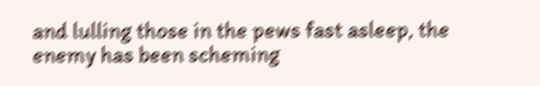and lulling those in the pews fast asleep, the enemy has been scheming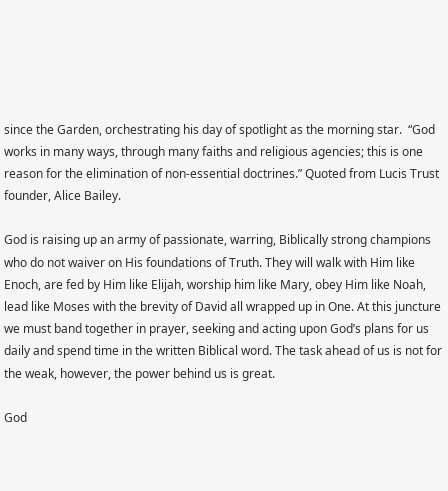since the Garden, orchestrating his day of spotlight as the morning star.  “God works in many ways, through many faiths and religious agencies; this is one reason for the elimination of non-essential doctrines.” Quoted from Lucis Trust founder, Alice Bailey.

God is raising up an army of passionate, warring, Biblically strong champions who do not waiver on His foundations of Truth. They will walk with Him like Enoch, are fed by Him like Elijah, worship him like Mary, obey Him like Noah, lead like Moses with the brevity of David all wrapped up in One. At this juncture we must band together in prayer, seeking and acting upon God’s plans for us daily and spend time in the written Biblical word. The task ahead of us is not for the weak, however, the power behind us is great.

God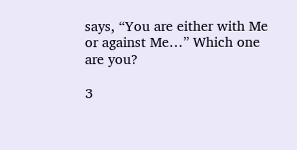says, “You are either with Me or against Me…” Which one are you?

3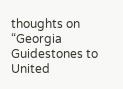thoughts on “Georgia Guidestones to United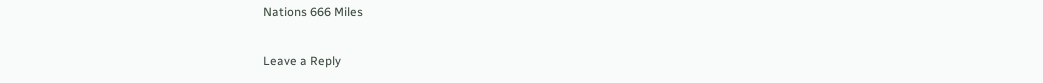Nations 666 Miles

Leave a Reply